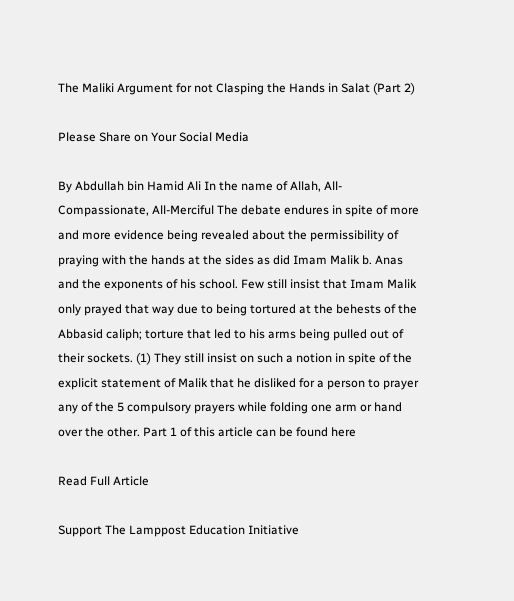The Maliki Argument for not Clasping the Hands in Salat (Part 2)

Please Share on Your Social Media

By Abdullah bin Hamid Ali In the name of Allah, All-Compassionate, All-Merciful The debate endures in spite of more and more evidence being revealed about the permissibility of praying with the hands at the sides as did Imam Malik b. Anas and the exponents of his school. Few still insist that Imam Malik only prayed that way due to being tortured at the behests of the Abbasid caliph; torture that led to his arms being pulled out of their sockets. (1) They still insist on such a notion in spite of the explicit statement of Malik that he disliked for a person to prayer any of the 5 compulsory prayers while folding one arm or hand over the other. Part 1 of this article can be found here

Read Full Article

Support The Lamppost Education Initiative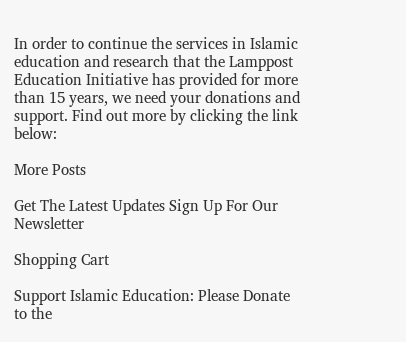In order to continue the services in Islamic education and research that the Lamppost Education Initiative has provided for more than 15 years, we need your donations and support. Find out more by clicking the link below:

More Posts

Get The Latest Updates Sign Up For Our Newsletter

Shopping Cart

Support Islamic Education: Please Donate to the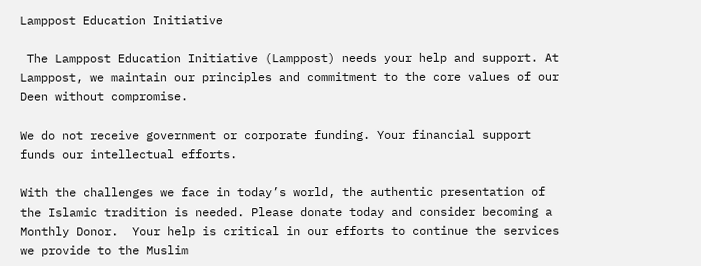Lamppost Education Initiative

 The Lamppost Education Initiative (Lamppost) needs your help and support. At Lamppost, we maintain our principles and commitment to the core values of our Deen without compromise.

We do not receive government or corporate funding. Your financial support funds our intellectual efforts.

With the challenges we face in today’s world, the authentic presentation of the Islamic tradition is needed. Please donate today and consider becoming a Monthly Donor.  Your help is critical in our efforts to continue the services we provide to the Muslim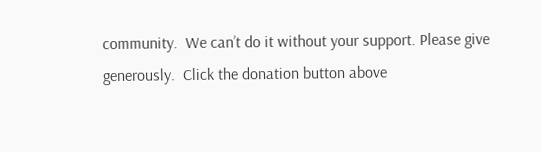community.  We can’t do it without your support. Please give generously.  Click the donation button above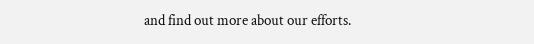and find out more about our efforts.